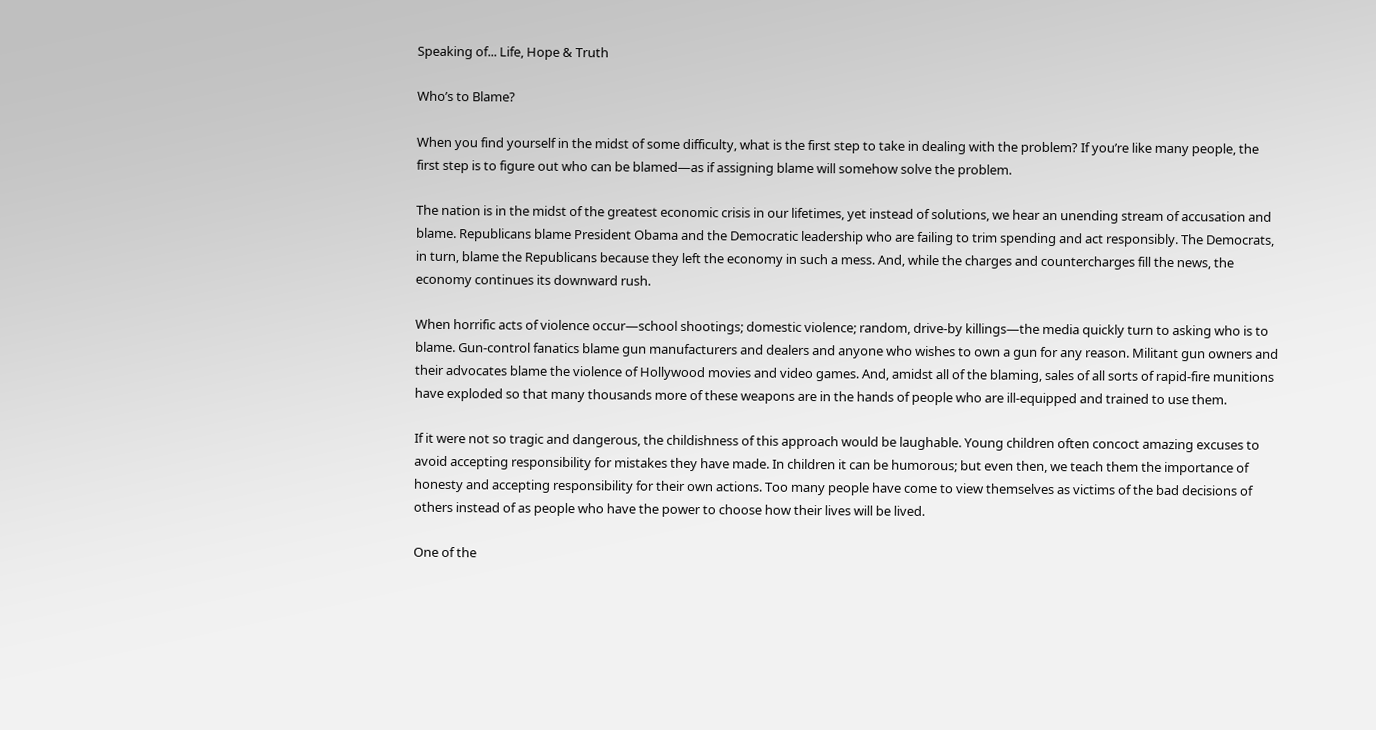Speaking of... Life, Hope & Truth

Who’s to Blame?

When you find yourself in the midst of some difficulty, what is the first step to take in dealing with the problem? If you’re like many people, the first step is to figure out who can be blamed—as if assigning blame will somehow solve the problem.

The nation is in the midst of the greatest economic crisis in our lifetimes, yet instead of solutions, we hear an unending stream of accusation and blame. Republicans blame President Obama and the Democratic leadership who are failing to trim spending and act responsibly. The Democrats, in turn, blame the Republicans because they left the economy in such a mess. And, while the charges and countercharges fill the news, the economy continues its downward rush.

When horrific acts of violence occur—school shootings; domestic violence; random, drive-by killings—the media quickly turn to asking who is to blame. Gun-control fanatics blame gun manufacturers and dealers and anyone who wishes to own a gun for any reason. Militant gun owners and their advocates blame the violence of Hollywood movies and video games. And, amidst all of the blaming, sales of all sorts of rapid-fire munitions have exploded so that many thousands more of these weapons are in the hands of people who are ill-equipped and trained to use them.

If it were not so tragic and dangerous, the childishness of this approach would be laughable. Young children often concoct amazing excuses to avoid accepting responsibility for mistakes they have made. In children it can be humorous; but even then, we teach them the importance of honesty and accepting responsibility for their own actions. Too many people have come to view themselves as victims of the bad decisions of others instead of as people who have the power to choose how their lives will be lived.

One of the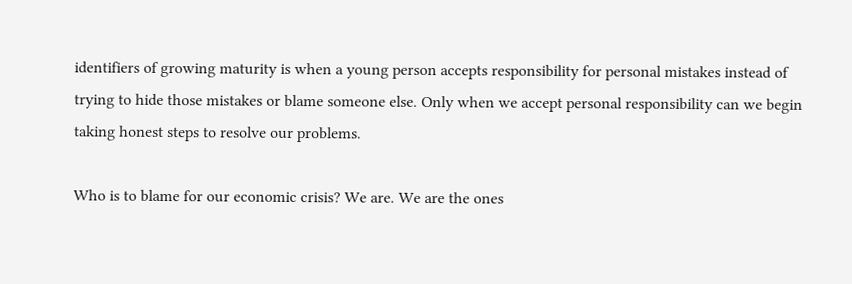identifiers of growing maturity is when a young person accepts responsibility for personal mistakes instead of trying to hide those mistakes or blame someone else. Only when we accept personal responsibility can we begin taking honest steps to resolve our problems.

Who is to blame for our economic crisis? We are. We are the ones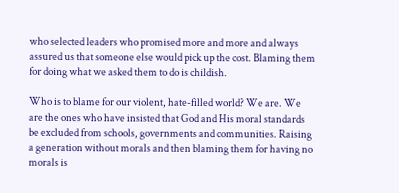who selected leaders who promised more and more and always assured us that someone else would pick up the cost. Blaming them for doing what we asked them to do is childish.

Who is to blame for our violent, hate-filled world? We are. We are the ones who have insisted that God and His moral standards be excluded from schools, governments and communities. Raising a generation without morals and then blaming them for having no morals is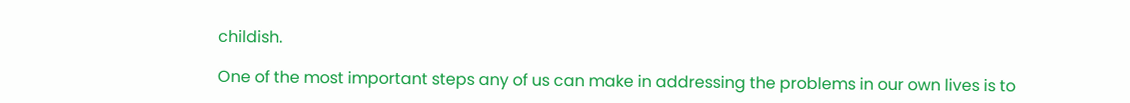childish.

One of the most important steps any of us can make in addressing the problems in our own lives is to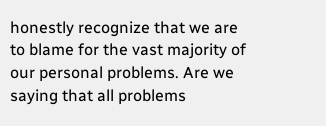honestly recognize that we are to blame for the vast majority of our personal problems. Are we saying that all problems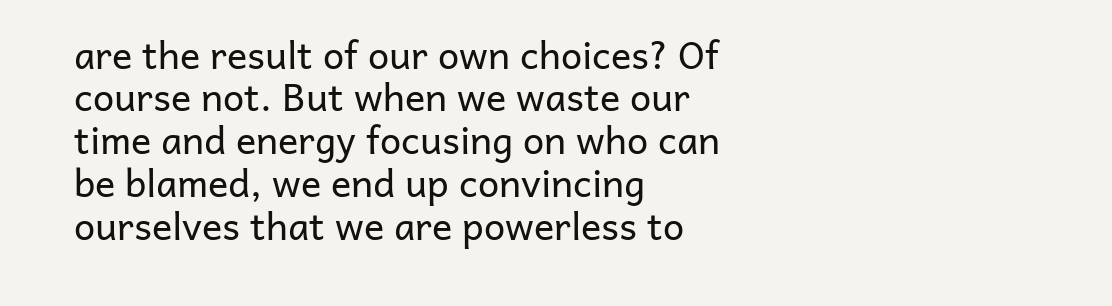are the result of our own choices? Of course not. But when we waste our time and energy focusing on who can be blamed, we end up convincing ourselves that we are powerless to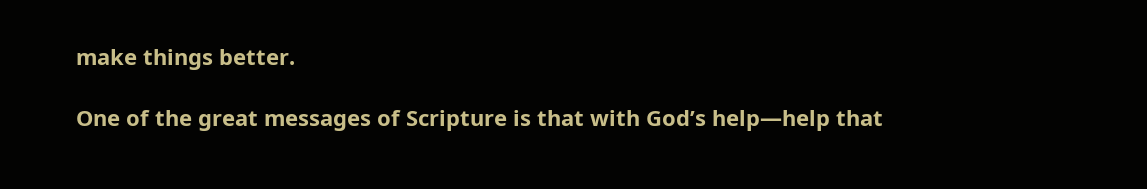make things better.

One of the great messages of Scripture is that with God’s help—help that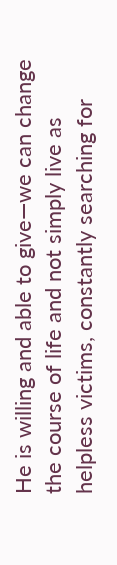He is willing and able to give—we can change the course of life and not simply live as helpless victims, constantly searching for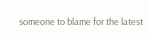someone to blame for the latest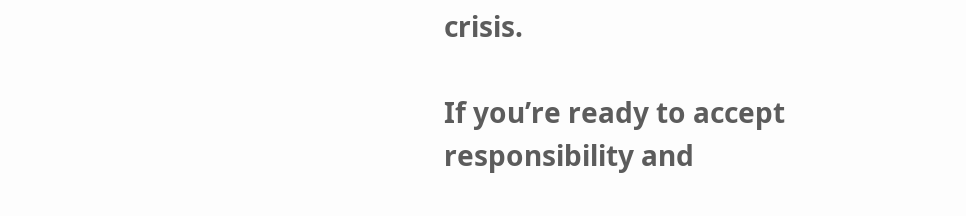crisis.

If you’re ready to accept responsibility and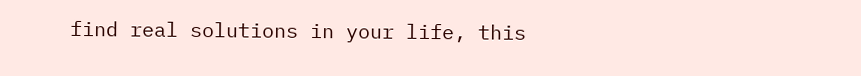find real solutions in your life, this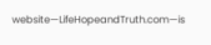website—LifeHopeandTruth.com—is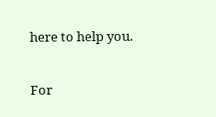here to help you.

For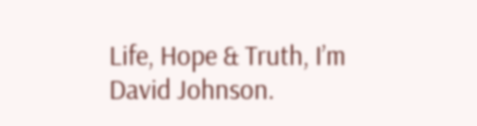Life, Hope & Truth, I’m David Johnson.